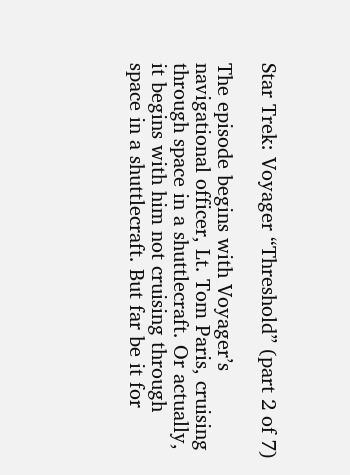Star Trek: Voyager “Threshold” (part 2 of 7)

The episode begins with Voyager’s navigational officer, Lt. Tom Paris, cruising through space in a shuttlecraft. Or actually, it begins with him not cruising through space in a shuttlecraft. But far be it for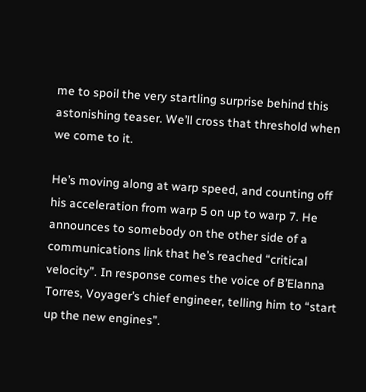me to spoil the very startling surprise behind this astonishing teaser. We’ll cross that threshold when we come to it.

He’s moving along at warp speed, and counting off his acceleration from warp 5 on up to warp 7. He announces to somebody on the other side of a communications link that he’s reached “critical velocity”. In response comes the voice of B’Elanna Torres, Voyager’s chief engineer, telling him to “start up the new engines”.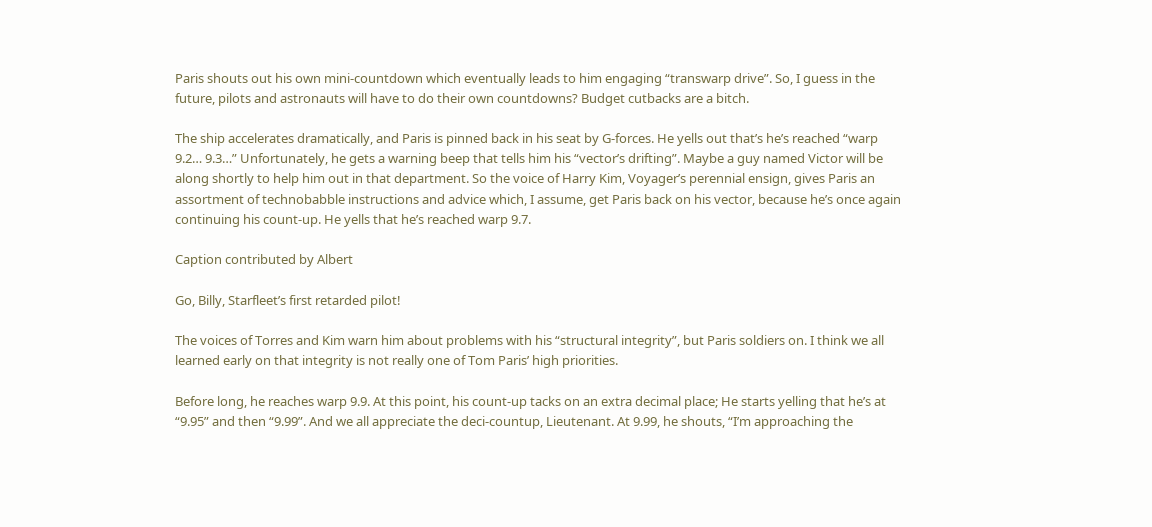Paris shouts out his own mini-countdown which eventually leads to him engaging “transwarp drive”. So, I guess in the future, pilots and astronauts will have to do their own countdowns? Budget cutbacks are a bitch.

The ship accelerates dramatically, and Paris is pinned back in his seat by G-forces. He yells out that’s he’s reached “warp 9.2… 9.3…” Unfortunately, he gets a warning beep that tells him his “vector’s drifting”. Maybe a guy named Victor will be along shortly to help him out in that department. So the voice of Harry Kim, Voyager’s perennial ensign, gives Paris an assortment of technobabble instructions and advice which, I assume, get Paris back on his vector, because he’s once again continuing his count-up. He yells that he’s reached warp 9.7.

Caption contributed by Albert

Go, Billy, Starfleet’s first retarded pilot!

The voices of Torres and Kim warn him about problems with his “structural integrity”, but Paris soldiers on. I think we all learned early on that integrity is not really one of Tom Paris’ high priorities.

Before long, he reaches warp 9.9. At this point, his count-up tacks on an extra decimal place; He starts yelling that he’s at “9.95” and then “9.99”. And we all appreciate the deci-countup, Lieutenant. At 9.99, he shouts, “I’m approaching the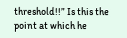threshold!!” Is this the point at which he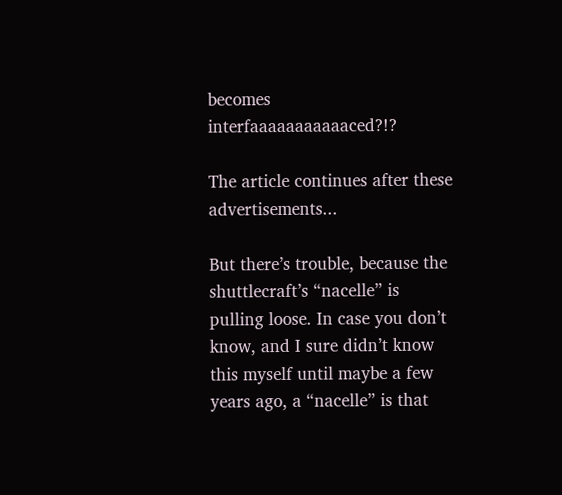becomes interfaaaaaaaaaaaced?!?

The article continues after these advertisements...

But there’s trouble, because the shuttlecraft’s “nacelle” is pulling loose. In case you don’t know, and I sure didn’t know this myself until maybe a few years ago, a “nacelle” is that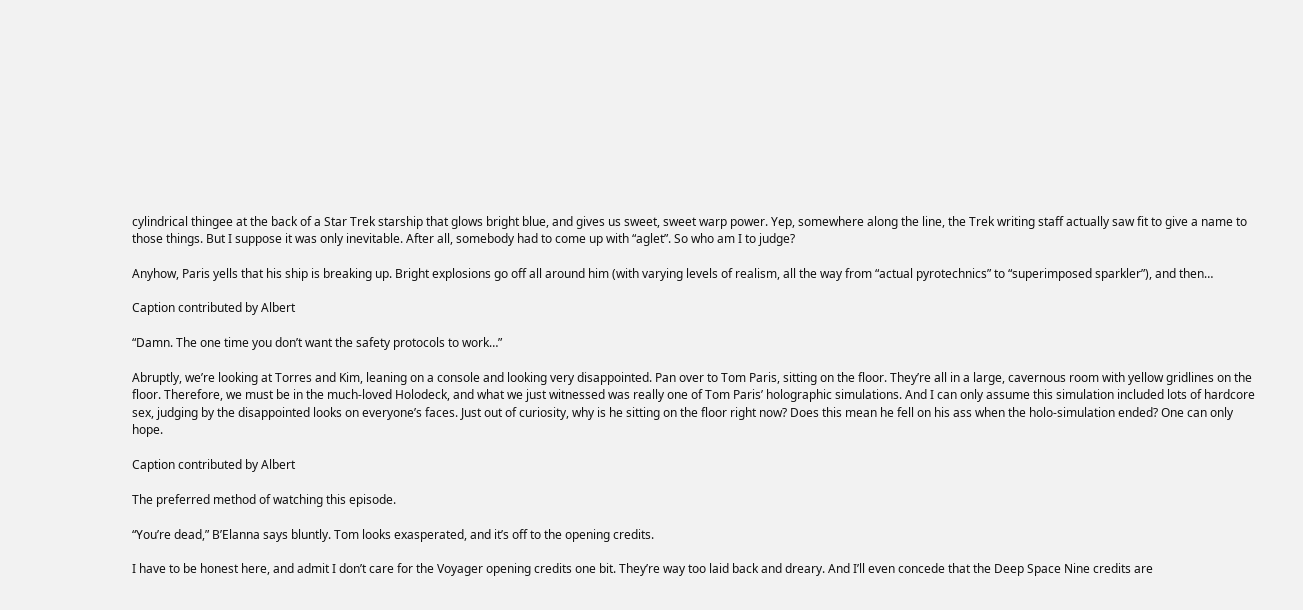cylindrical thingee at the back of a Star Trek starship that glows bright blue, and gives us sweet, sweet warp power. Yep, somewhere along the line, the Trek writing staff actually saw fit to give a name to those things. But I suppose it was only inevitable. After all, somebody had to come up with “aglet”. So who am I to judge?

Anyhow, Paris yells that his ship is breaking up. Bright explosions go off all around him (with varying levels of realism, all the way from “actual pyrotechnics” to “superimposed sparkler”), and then…

Caption contributed by Albert

“Damn. The one time you don’t want the safety protocols to work…”

Abruptly, we’re looking at Torres and Kim, leaning on a console and looking very disappointed. Pan over to Tom Paris, sitting on the floor. They’re all in a large, cavernous room with yellow gridlines on the floor. Therefore, we must be in the much-loved Holodeck, and what we just witnessed was really one of Tom Paris’ holographic simulations. And I can only assume this simulation included lots of hardcore sex, judging by the disappointed looks on everyone’s faces. Just out of curiosity, why is he sitting on the floor right now? Does this mean he fell on his ass when the holo-simulation ended? One can only hope.

Caption contributed by Albert

The preferred method of watching this episode.

“You’re dead,” B’Elanna says bluntly. Tom looks exasperated, and it’s off to the opening credits.

I have to be honest here, and admit I don’t care for the Voyager opening credits one bit. They’re way too laid back and dreary. And I’ll even concede that the Deep Space Nine credits are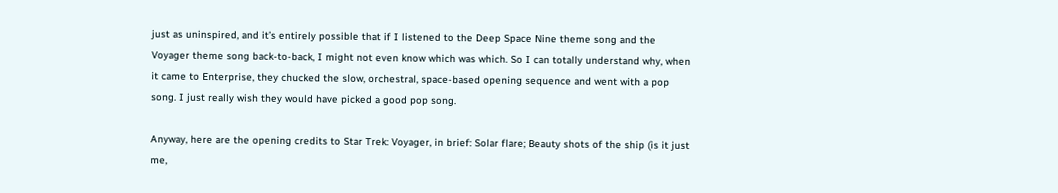just as uninspired, and it’s entirely possible that if I listened to the Deep Space Nine theme song and the Voyager theme song back-to-back, I might not even know which was which. So I can totally understand why, when it came to Enterprise, they chucked the slow, orchestral, space-based opening sequence and went with a pop song. I just really wish they would have picked a good pop song.

Anyway, here are the opening credits to Star Trek: Voyager, in brief: Solar flare; Beauty shots of the ship (is it just me,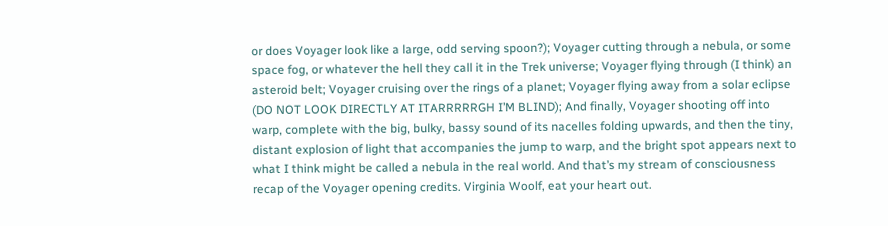or does Voyager look like a large, odd serving spoon?); Voyager cutting through a nebula, or some space fog, or whatever the hell they call it in the Trek universe; Voyager flying through (I think) an asteroid belt; Voyager cruising over the rings of a planet; Voyager flying away from a solar eclipse (DO NOT LOOK DIRECTLY AT ITARRRRRGH I’M BLIND); And finally, Voyager shooting off into warp, complete with the big, bulky, bassy sound of its nacelles folding upwards, and then the tiny, distant explosion of light that accompanies the jump to warp, and the bright spot appears next to what I think might be called a nebula in the real world. And that’s my stream of consciousness recap of the Voyager opening credits. Virginia Woolf, eat your heart out.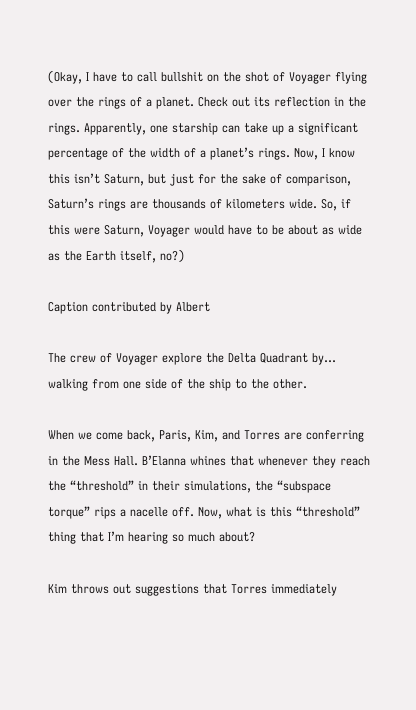(Okay, I have to call bullshit on the shot of Voyager flying over the rings of a planet. Check out its reflection in the rings. Apparently, one starship can take up a significant percentage of the width of a planet’s rings. Now, I know this isn’t Saturn, but just for the sake of comparison, Saturn’s rings are thousands of kilometers wide. So, if this were Saturn, Voyager would have to be about as wide as the Earth itself, no?)

Caption contributed by Albert

The crew of Voyager explore the Delta Quadrant by… walking from one side of the ship to the other.

When we come back, Paris, Kim, and Torres are conferring in the Mess Hall. B’Elanna whines that whenever they reach the “threshold” in their simulations, the “subspace torque” rips a nacelle off. Now, what is this “threshold” thing that I’m hearing so much about?

Kim throws out suggestions that Torres immediately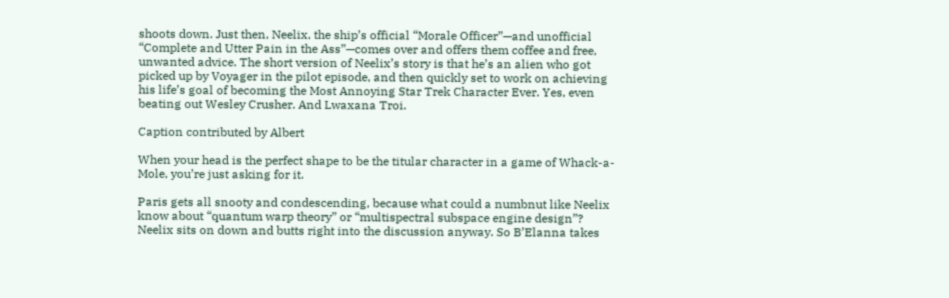shoots down. Just then, Neelix, the ship’s official “Morale Officer”—and unofficial “Complete and Utter Pain in the Ass”—comes over and offers them coffee and free, unwanted advice. The short version of Neelix’s story is that he’s an alien who got picked up by Voyager in the pilot episode, and then quickly set to work on achieving his life’s goal of becoming the Most Annoying Star Trek Character Ever. Yes, even beating out Wesley Crusher. And Lwaxana Troi.

Caption contributed by Albert

When your head is the perfect shape to be the titular character in a game of Whack-a-Mole, you’re just asking for it.

Paris gets all snooty and condescending, because what could a numbnut like Neelix know about “quantum warp theory” or “multispectral subspace engine design”? Neelix sits on down and butts right into the discussion anyway. So B’Elanna takes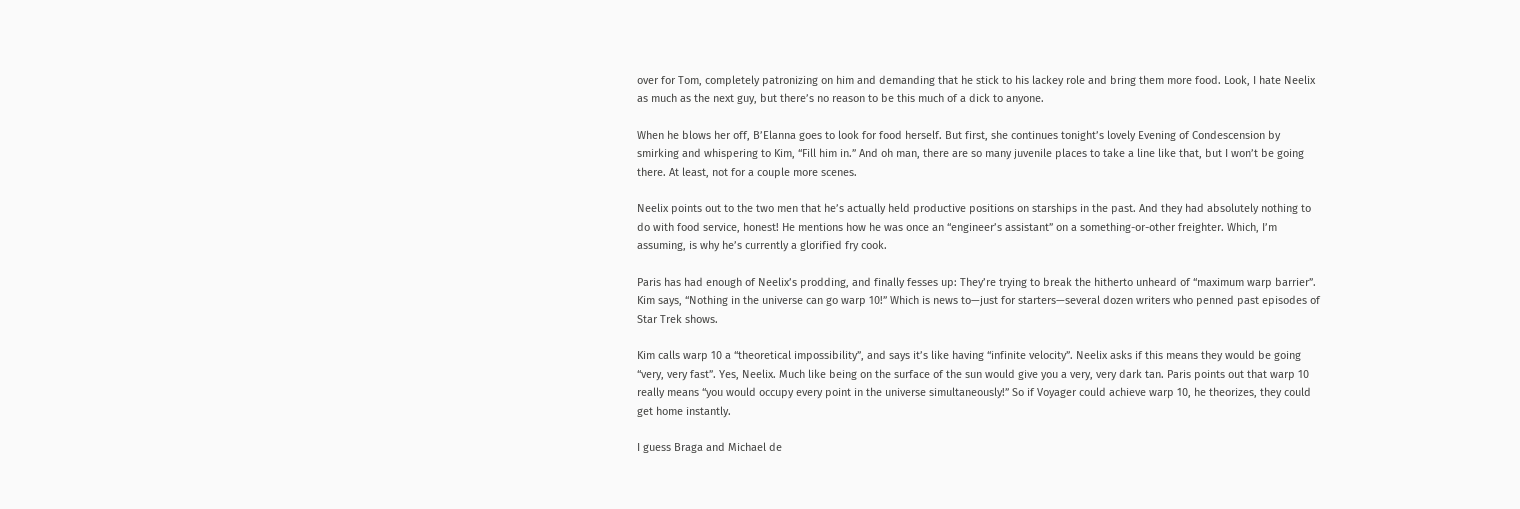over for Tom, completely patronizing on him and demanding that he stick to his lackey role and bring them more food. Look, I hate Neelix as much as the next guy, but there’s no reason to be this much of a dick to anyone.

When he blows her off, B’Elanna goes to look for food herself. But first, she continues tonight’s lovely Evening of Condescension by smirking and whispering to Kim, “Fill him in.” And oh man, there are so many juvenile places to take a line like that, but I won’t be going there. At least, not for a couple more scenes.

Neelix points out to the two men that he’s actually held productive positions on starships in the past. And they had absolutely nothing to do with food service, honest! He mentions how he was once an “engineer’s assistant” on a something-or-other freighter. Which, I’m assuming, is why he’s currently a glorified fry cook.

Paris has had enough of Neelix’s prodding, and finally fesses up: They’re trying to break the hitherto unheard of “maximum warp barrier”. Kim says, “Nothing in the universe can go warp 10!” Which is news to—just for starters—several dozen writers who penned past episodes of Star Trek shows.

Kim calls warp 10 a “theoretical impossibility”, and says it’s like having “infinite velocity”. Neelix asks if this means they would be going “very, very fast”. Yes, Neelix. Much like being on the surface of the sun would give you a very, very dark tan. Paris points out that warp 10 really means “you would occupy every point in the universe simultaneously!” So if Voyager could achieve warp 10, he theorizes, they could get home instantly.

I guess Braga and Michael de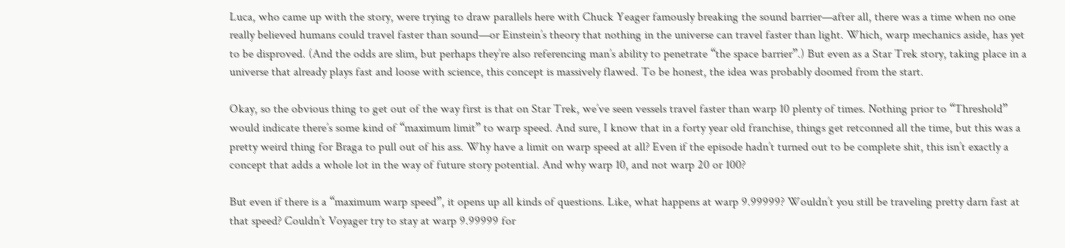Luca, who came up with the story, were trying to draw parallels here with Chuck Yeager famously breaking the sound barrier—after all, there was a time when no one really believed humans could travel faster than sound—or Einstein’s theory that nothing in the universe can travel faster than light. Which, warp mechanics aside, has yet to be disproved. (And the odds are slim, but perhaps they’re also referencing man’s ability to penetrate “the space barrier”.) But even as a Star Trek story, taking place in a universe that already plays fast and loose with science, this concept is massively flawed. To be honest, the idea was probably doomed from the start.

Okay, so the obvious thing to get out of the way first is that on Star Trek, we’ve seen vessels travel faster than warp 10 plenty of times. Nothing prior to “Threshold” would indicate there’s some kind of “maximum limit” to warp speed. And sure, I know that in a forty year old franchise, things get retconned all the time, but this was a pretty weird thing for Braga to pull out of his ass. Why have a limit on warp speed at all? Even if the episode hadn’t turned out to be complete shit, this isn’t exactly a concept that adds a whole lot in the way of future story potential. And why warp 10, and not warp 20 or 100?

But even if there is a “maximum warp speed”, it opens up all kinds of questions. Like, what happens at warp 9.99999? Wouldn’t you still be traveling pretty darn fast at that speed? Couldn’t Voyager try to stay at warp 9.99999 for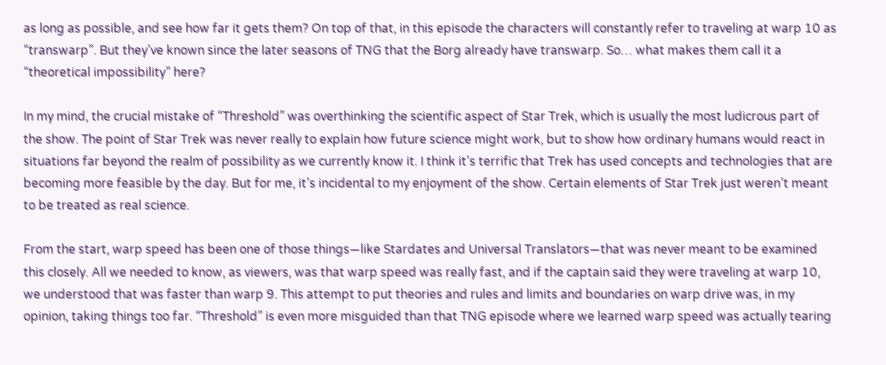as long as possible, and see how far it gets them? On top of that, in this episode the characters will constantly refer to traveling at warp 10 as “transwarp”. But they’ve known since the later seasons of TNG that the Borg already have transwarp. So… what makes them call it a “theoretical impossibility” here?

In my mind, the crucial mistake of “Threshold” was overthinking the scientific aspect of Star Trek, which is usually the most ludicrous part of the show. The point of Star Trek was never really to explain how future science might work, but to show how ordinary humans would react in situations far beyond the realm of possibility as we currently know it. I think it’s terrific that Trek has used concepts and technologies that are becoming more feasible by the day. But for me, it’s incidental to my enjoyment of the show. Certain elements of Star Trek just weren’t meant to be treated as real science.

From the start, warp speed has been one of those things—like Stardates and Universal Translators—that was never meant to be examined this closely. All we needed to know, as viewers, was that warp speed was really fast, and if the captain said they were traveling at warp 10, we understood that was faster than warp 9. This attempt to put theories and rules and limits and boundaries on warp drive was, in my opinion, taking things too far. “Threshold” is even more misguided than that TNG episode where we learned warp speed was actually tearing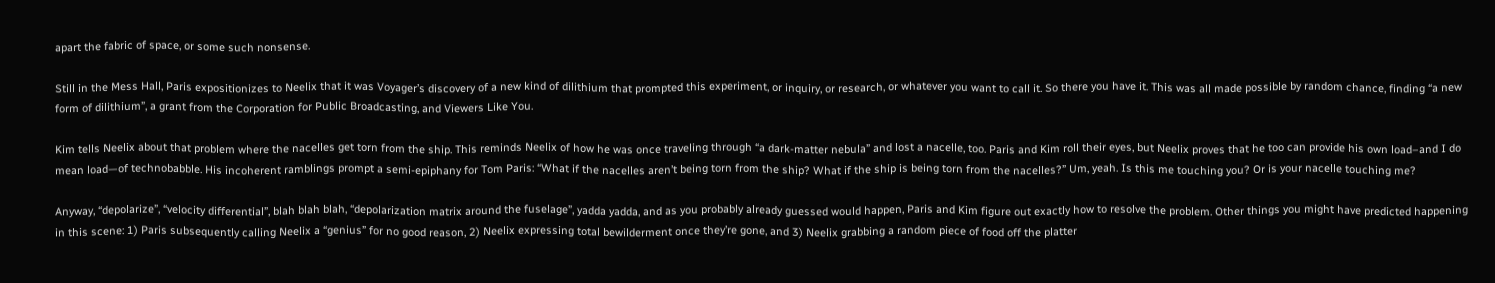apart the fabric of space, or some such nonsense.

Still in the Mess Hall, Paris expositionizes to Neelix that it was Voyager’s discovery of a new kind of dilithium that prompted this experiment, or inquiry, or research, or whatever you want to call it. So there you have it. This was all made possible by random chance, finding “a new form of dilithium”, a grant from the Corporation for Public Broadcasting, and Viewers Like You.

Kim tells Neelix about that problem where the nacelles get torn from the ship. This reminds Neelix of how he was once traveling through “a dark-matter nebula” and lost a nacelle, too. Paris and Kim roll their eyes, but Neelix proves that he too can provide his own load–and I do mean load—of technobabble. His incoherent ramblings prompt a semi-epiphany for Tom Paris: “What if the nacelles aren’t being torn from the ship? What if the ship is being torn from the nacelles?” Um, yeah. Is this me touching you? Or is your nacelle touching me?

Anyway, “depolarize”, “velocity differential”, blah blah blah, “depolarization matrix around the fuselage”, yadda yadda, and as you probably already guessed would happen, Paris and Kim figure out exactly how to resolve the problem. Other things you might have predicted happening in this scene: 1) Paris subsequently calling Neelix a “genius” for no good reason, 2) Neelix expressing total bewilderment once they’re gone, and 3) Neelix grabbing a random piece of food off the platter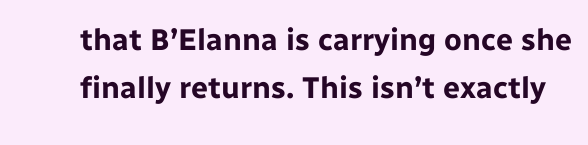that B’Elanna is carrying once she finally returns. This isn’t exactly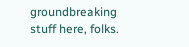groundbreaking stuff here, folks.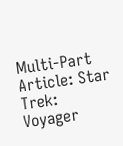Multi-Part Article: Star Trek: Voyager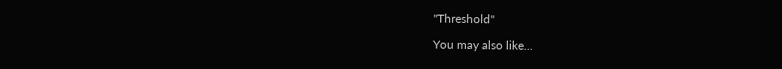"Threshold"

You may also like...